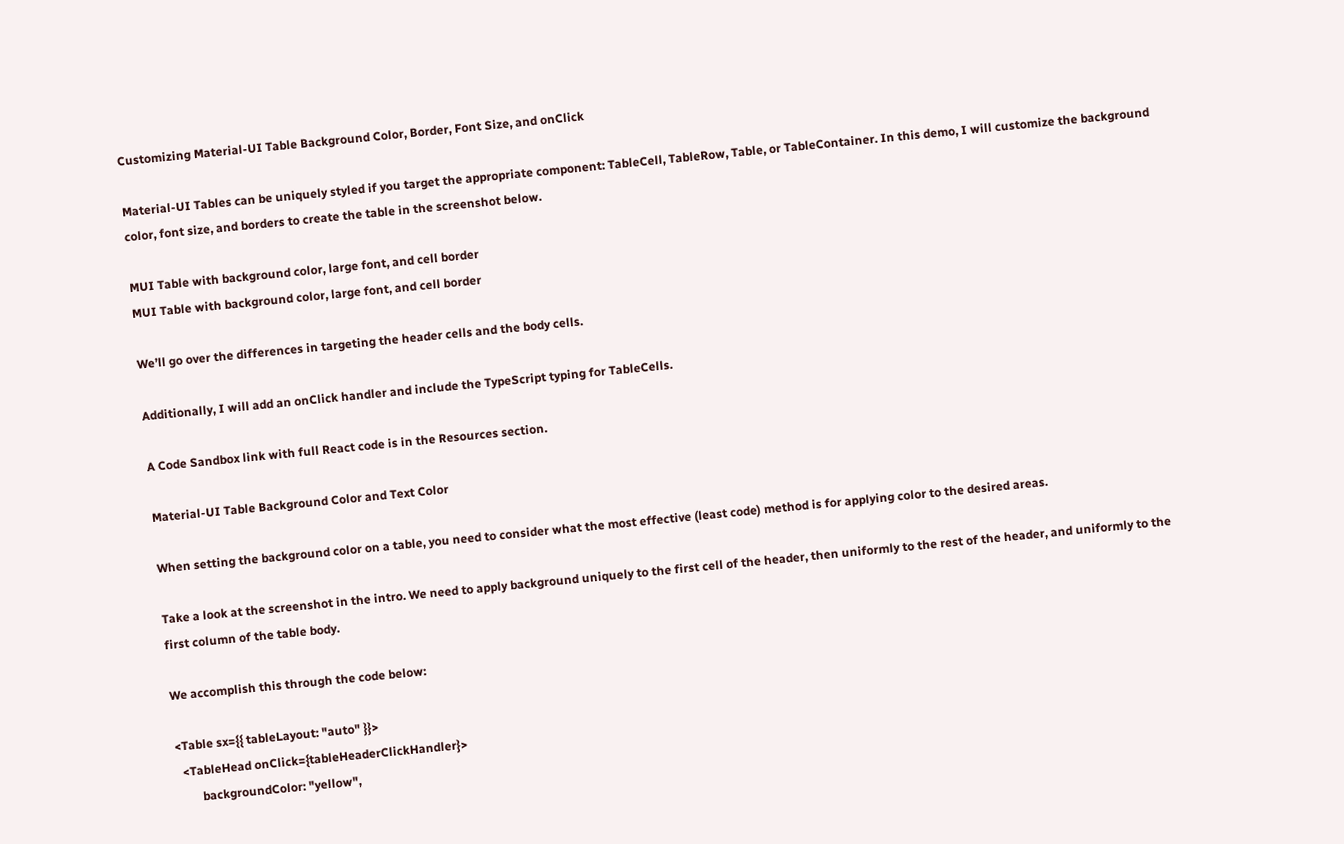Customizing Material-UI Table Background Color, Border, Font Size, and onClick

Material-UI Tables can be uniquely styled if you target the appropriate component: TableCell, TableRow, Table, or TableContainer. In this demo, I will customize the background color, font size, and borders to create the table in the screenshot below.

MUI Table with background color, large font, and cell border
MUI Table with background color, large font, and cell border

We’ll go over the differences in targeting the header cells and the body cells.

Additionally, I will add an onClick handler and include the TypeScript typing for TableCells.

A Code Sandbox link with full React code is in the Resources section.

Material-UI Table Background Color and Text Color

When setting the background color on a table, you need to consider what the most effective (least code) method is for applying color to the desired areas.

Take a look at the screenshot in the intro. We need to apply background uniquely to the first cell of the header, then uniformly to the rest of the header, and uniformly to the first column of the table body.

We accomplish this through the code below:

<Table sx={{ tableLayout: "auto" }}>
  <TableHead onClick={tableHeaderClickHandler}>
        backgroundColor: "yellow",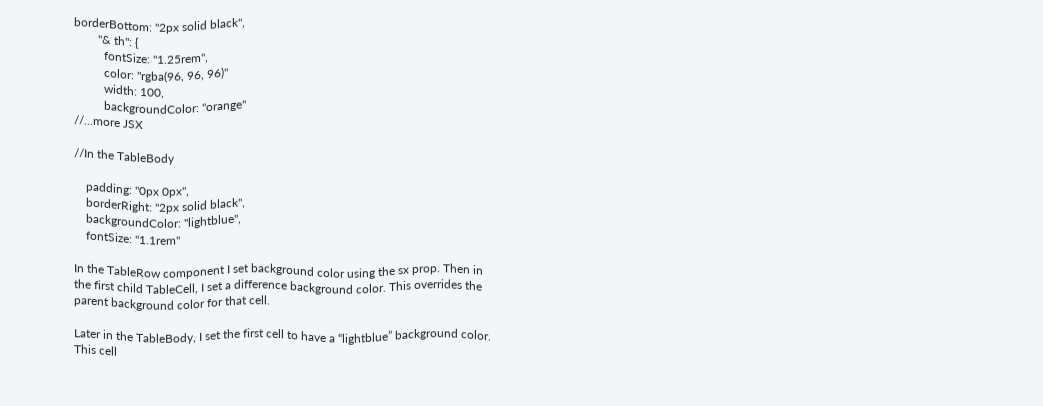borderBottom: "2px solid black",
        "& th": {
          fontSize: "1.25rem",
          color: "rgba(96, 96, 96)"
          width: 100,
          backgroundColor: "orange"
//...more JSX

//In the TableBody

    padding: "0px 0px",
    borderRight: "2px solid black",
    backgroundColor: "lightblue",
    fontSize: "1.1rem"

In the TableRow component I set background color using the sx prop. Then in the first child TableCell, I set a difference background color. This overrides the parent background color for that cell.

Later in the TableBody, I set the first cell to have a “lightblue” background color. This cell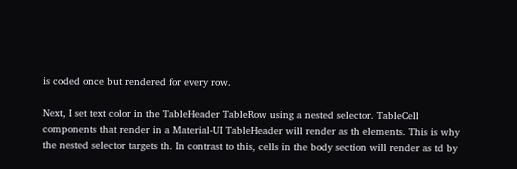is coded once but rendered for every row.

Next, I set text color in the TableHeader TableRow using a nested selector. TableCell components that render in a Material-UI TableHeader will render as th elements. This is why the nested selector targets th. In contrast to this, cells in the body section will render as td by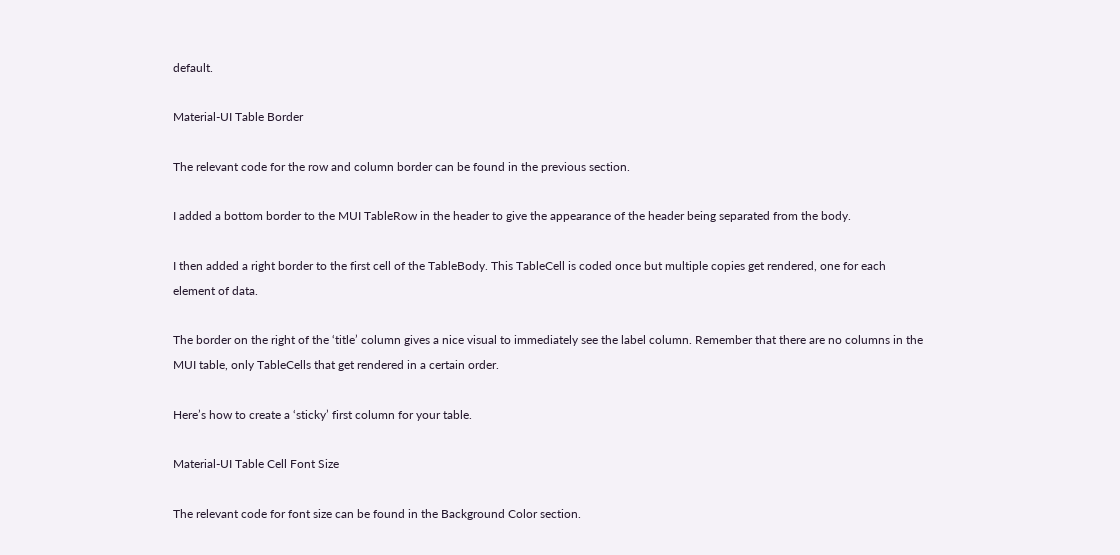default.

Material-UI Table Border

The relevant code for the row and column border can be found in the previous section.

I added a bottom border to the MUI TableRow in the header to give the appearance of the header being separated from the body.

I then added a right border to the first cell of the TableBody. This TableCell is coded once but multiple copies get rendered, one for each element of data.

The border on the right of the ‘title’ column gives a nice visual to immediately see the label column. Remember that there are no columns in the MUI table, only TableCells that get rendered in a certain order.

Here’s how to create a ‘sticky’ first column for your table.

Material-UI Table Cell Font Size

The relevant code for font size can be found in the Background Color section.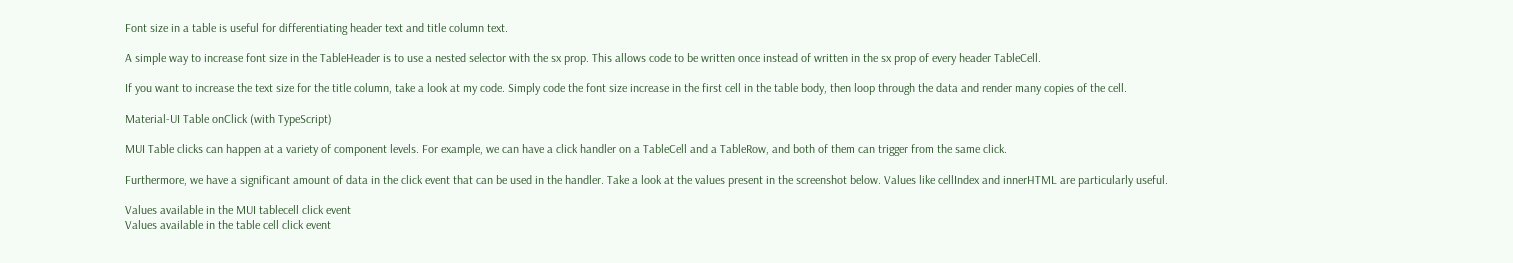Font size in a table is useful for differentiating header text and title column text.

A simple way to increase font size in the TableHeader is to use a nested selector with the sx prop. This allows code to be written once instead of written in the sx prop of every header TableCell.

If you want to increase the text size for the title column, take a look at my code. Simply code the font size increase in the first cell in the table body, then loop through the data and render many copies of the cell.

Material-UI Table onClick (with TypeScript)

MUI Table clicks can happen at a variety of component levels. For example, we can have a click handler on a TableCell and a TableRow, and both of them can trigger from the same click.

Furthermore, we have a significant amount of data in the click event that can be used in the handler. Take a look at the values present in the screenshot below. Values like cellIndex and innerHTML are particularly useful.

Values available in the MUI tablecell click event
Values available in the table cell click event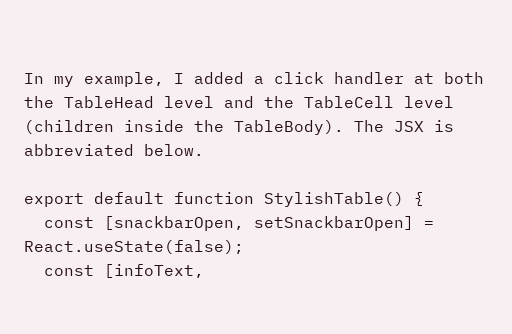In my example, I added a click handler at both the TableHead level and the TableCell level (children inside the TableBody). The JSX is abbreviated below.

export default function StylishTable() {
  const [snackbarOpen, setSnackbarOpen] = React.useState(false);
  const [infoText,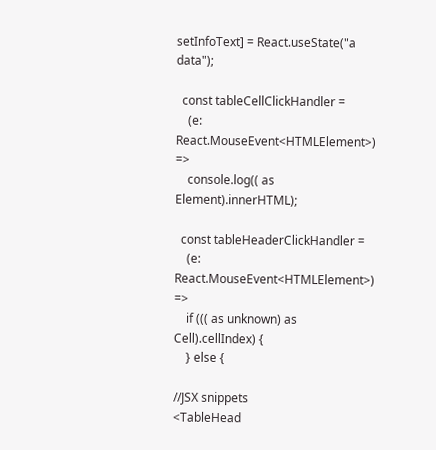setInfoText] = React.useState("a data");

  const tableCellClickHandler =
    (e: React.MouseEvent<HTMLElement>) =>
    console.log(( as Element).innerHTML);

  const tableHeaderClickHandler =
    (e: React.MouseEvent<HTMLElement>) =>
    if ((( as unknown) as Cell).cellIndex) {
    } else {

//JSX snippets
<TableHead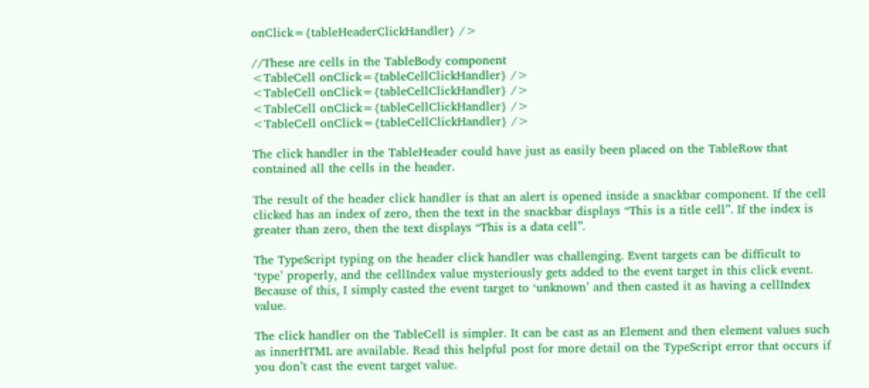onClick={tableHeaderClickHandler} />

//These are cells in the TableBody component
<TableCell onClick={tableCellClickHandler} />
<TableCell onClick={tableCellClickHandler} />
<TableCell onClick={tableCellClickHandler} />
<TableCell onClick={tableCellClickHandler} />

The click handler in the TableHeader could have just as easily been placed on the TableRow that contained all the cells in the header.

The result of the header click handler is that an alert is opened inside a snackbar component. If the cell clicked has an index of zero, then the text in the snackbar displays “This is a title cell”. If the index is greater than zero, then the text displays “This is a data cell”.

The TypeScript typing on the header click handler was challenging. Event targets can be difficult to ‘type’ properly, and the cellIndex value mysteriously gets added to the event target in this click event. Because of this, I simply casted the event target to ‘unknown’ and then casted it as having a cellIndex value.

The click handler on the TableCell is simpler. It can be cast as an Element and then element values such as innerHTML are available. Read this helpful post for more detail on the TypeScript error that occurs if you don’t cast the event target value.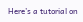Here’s a tutorial on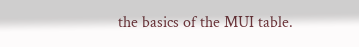the basics of the MUI table.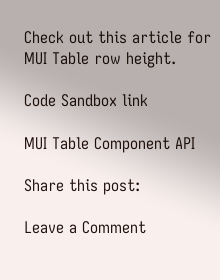Check out this article for MUI Table row height.

Code Sandbox link

MUI Table Component API

Share this post:

Leave a Comment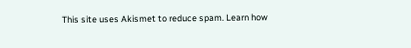This site uses Akismet to reduce spam. Learn how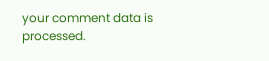your comment data is processed.